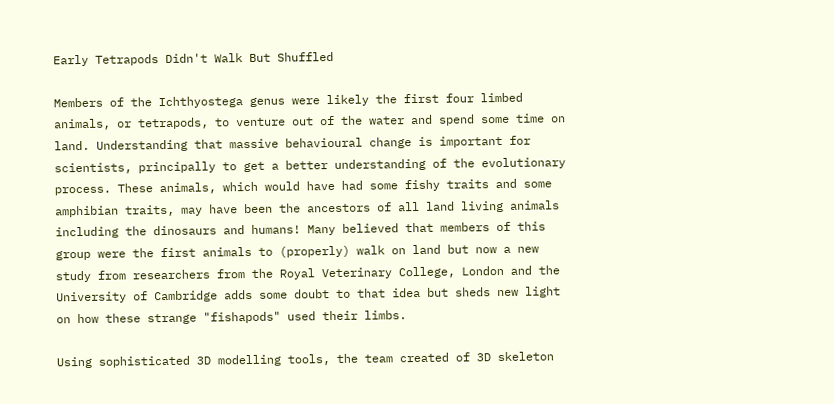Early Tetrapods Didn't Walk But Shuffled

Members of the Ichthyostega genus were likely the first four limbed animals, or tetrapods, to venture out of the water and spend some time on land. Understanding that massive behavioural change is important for scientists, principally to get a better understanding of the evolutionary process. These animals, which would have had some fishy traits and some amphibian traits, may have been the ancestors of all land living animals including the dinosaurs and humans! Many believed that members of this group were the first animals to (properly) walk on land but now a new study from researchers from the Royal Veterinary College, London and the University of Cambridge adds some doubt to that idea but sheds new light on how these strange "fishapods" used their limbs.

Using sophisticated 3D modelling tools, the team created of 3D skeleton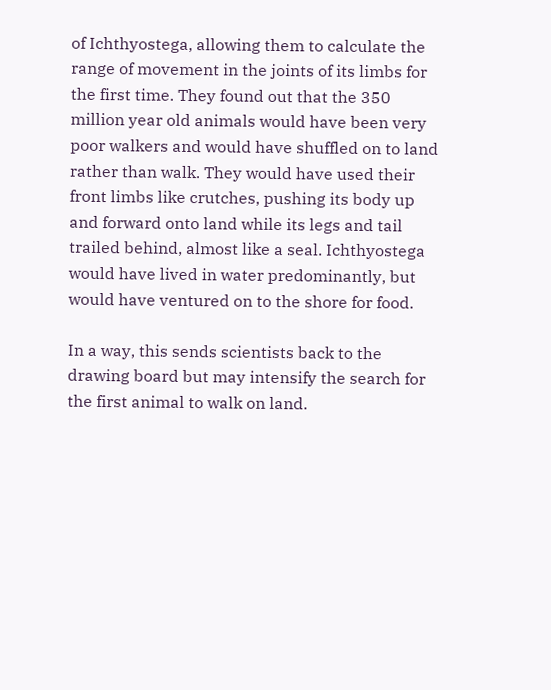of Ichthyostega, allowing them to calculate the range of movement in the joints of its limbs for the first time. They found out that the 350 million year old animals would have been very poor walkers and would have shuffled on to land rather than walk. They would have used their front limbs like crutches, pushing its body up and forward onto land while its legs and tail trailed behind, almost like a seal. Ichthyostega would have lived in water predominantly, but would have ventured on to the shore for food.

In a way, this sends scientists back to the drawing board but may intensify the search for the first animal to walk on land.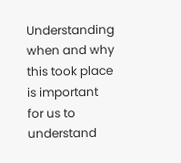Understanding when and why this took place is important for us to understand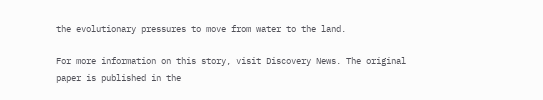the evolutionary pressures to move from water to the land.

For more information on this story, visit Discovery News. The original paper is published in the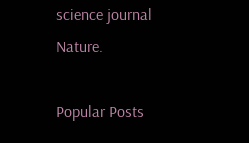science journal Nature.

Popular Posts